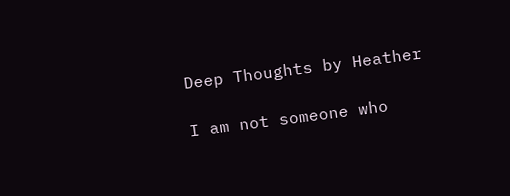Deep Thoughts by Heather

I am not someone who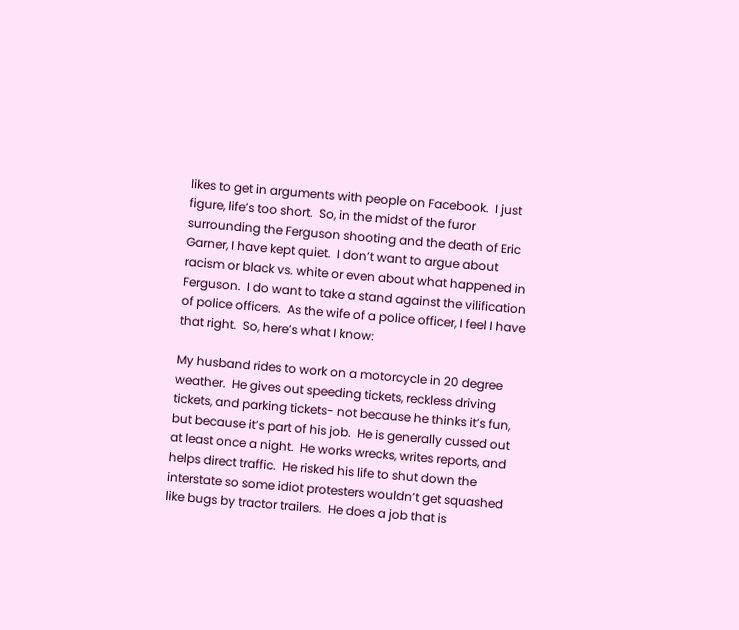likes to get in arguments with people on Facebook.  I just figure, life’s too short.  So, in the midst of the furor surrounding the Ferguson shooting and the death of Eric Garner, I have kept quiet.  I don’t want to argue about racism or black vs. white or even about what happened in Ferguson.  I do want to take a stand against the vilification of police officers.  As the wife of a police officer, I feel I have that right.  So, here’s what I know:

My husband rides to work on a motorcycle in 20 degree weather.  He gives out speeding tickets, reckless driving tickets, and parking tickets- not because he thinks it’s fun, but because it’s part of his job.  He is generally cussed out at least once a night.  He works wrecks, writes reports, and helps direct traffic.  He risked his life to shut down the interstate so some idiot protesters wouldn’t get squashed like bugs by tractor trailers.  He does a job that is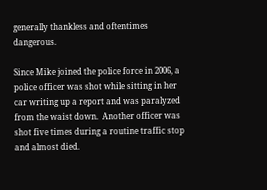generally thankless and oftentimes dangerous.

Since Mike joined the police force in 2006, a police officer was shot while sitting in her car writing up a report and was paralyzed from the waist down.  Another officer was shot five times during a routine traffic stop and almost died.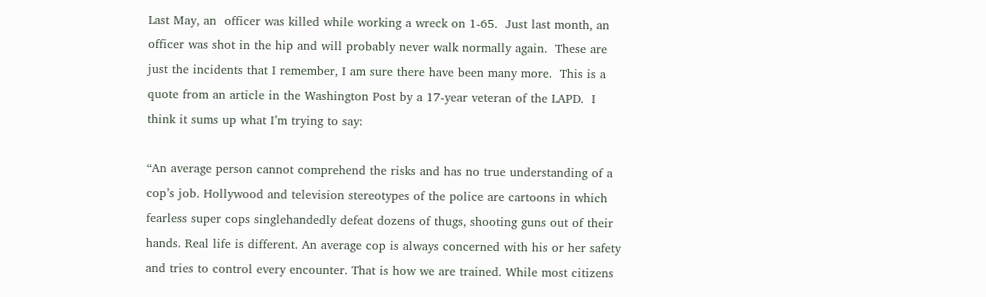Last May, an  officer was killed while working a wreck on 1-65.  Just last month, an officer was shot in the hip and will probably never walk normally again.  These are just the incidents that I remember, I am sure there have been many more.  This is a quote from an article in the Washington Post by a 17-year veteran of the LAPD.  I think it sums up what I’m trying to say:

“An average person cannot comprehend the risks and has no true understanding of a cop’s job. Hollywood and television stereotypes of the police are cartoons in which fearless super cops singlehandedly defeat dozens of thugs, shooting guns out of their hands. Real life is different. An average cop is always concerned with his or her safety and tries to control every encounter. That is how we are trained. While most citizens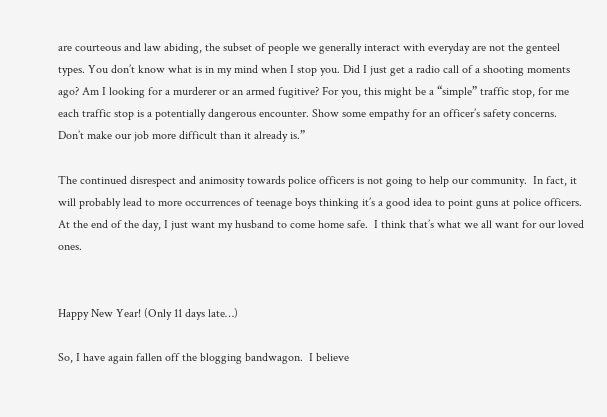are courteous and law abiding, the subset of people we generally interact with everyday are not the genteel types. You don’t know what is in my mind when I stop you. Did I just get a radio call of a shooting moments ago? Am I looking for a murderer or an armed fugitive? For you, this might be a “simple” traffic stop, for me each traffic stop is a potentially dangerous encounter. Show some empathy for an officer’s safety concerns. Don’t make our job more difficult than it already is.”

The continued disrespect and animosity towards police officers is not going to help our community.  In fact, it will probably lead to more occurrences of teenage boys thinking it’s a good idea to point guns at police officers.  At the end of the day, I just want my husband to come home safe.  I think that’s what we all want for our loved ones.


Happy New Year! (Only 11 days late…)

So, I have again fallen off the blogging bandwagon.  I believe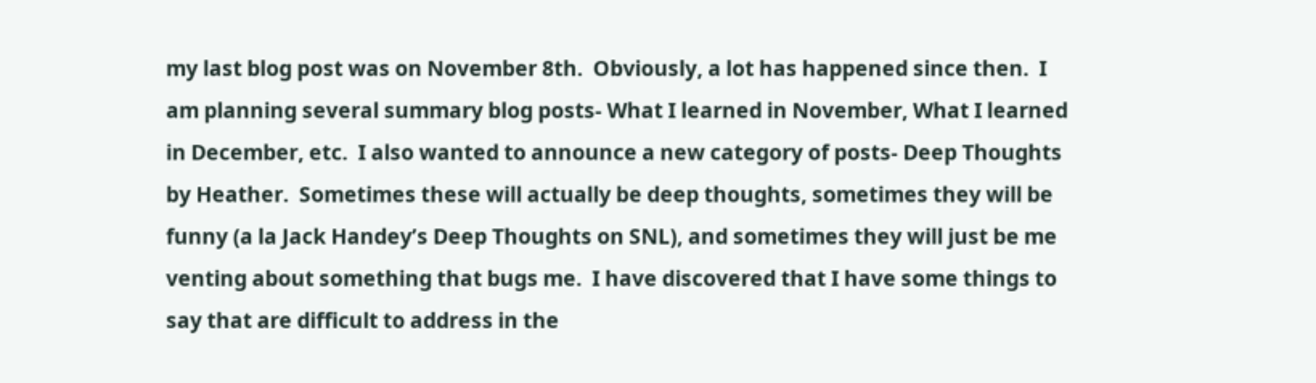my last blog post was on November 8th.  Obviously, a lot has happened since then.  I am planning several summary blog posts- What I learned in November, What I learned in December, etc.  I also wanted to announce a new category of posts- Deep Thoughts by Heather.  Sometimes these will actually be deep thoughts, sometimes they will be funny (a la Jack Handey’s Deep Thoughts on SNL), and sometimes they will just be me venting about something that bugs me.  I have discovered that I have some things to say that are difficult to address in the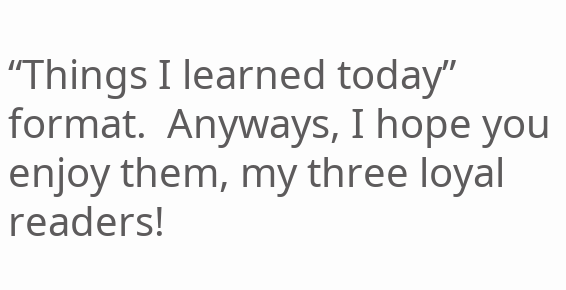“Things I learned today” format.  Anyways, I hope you enjoy them, my three loyal readers!